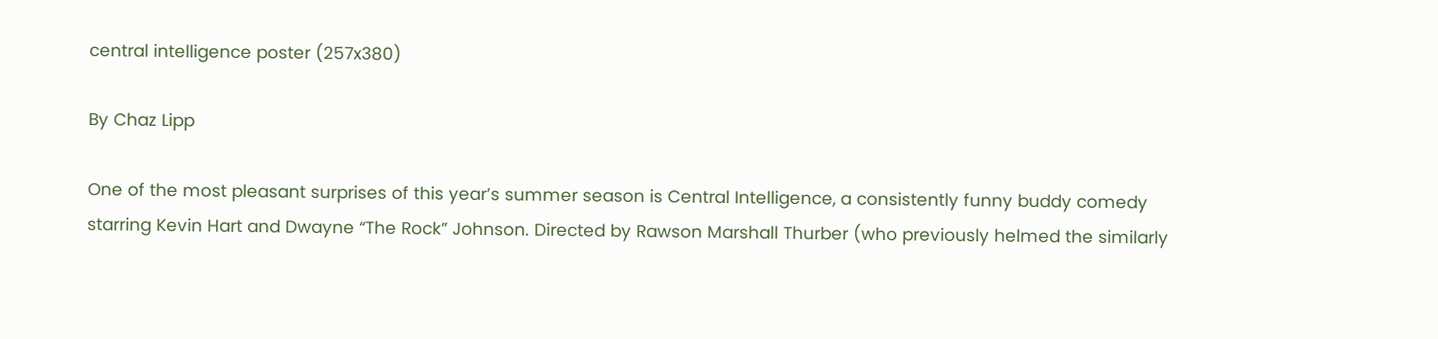central intelligence poster (257x380)

By Chaz Lipp

One of the most pleasant surprises of this year’s summer season is Central Intelligence, a consistently funny buddy comedy starring Kevin Hart and Dwayne “The Rock” Johnson. Directed by Rawson Marshall Thurber (who previously helmed the similarly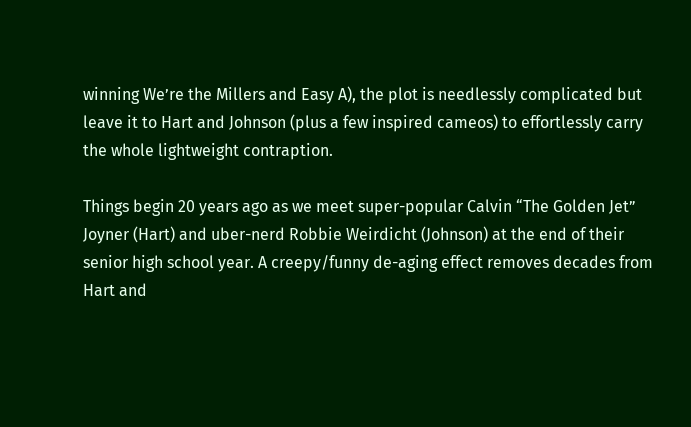winning We’re the Millers and Easy A), the plot is needlessly complicated but leave it to Hart and Johnson (plus a few inspired cameos) to effortlessly carry the whole lightweight contraption.

Things begin 20 years ago as we meet super-popular Calvin “The Golden Jet” Joyner (Hart) and uber-nerd Robbie Weirdicht (Johnson) at the end of their senior high school year. A creepy/funny de-aging effect removes decades from Hart and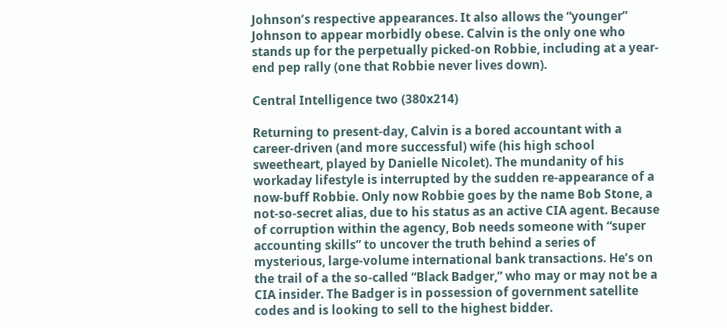Johnson’s respective appearances. It also allows the “younger” Johnson to appear morbidly obese. Calvin is the only one who stands up for the perpetually picked-on Robbie, including at a year-end pep rally (one that Robbie never lives down).

Central Intelligence two (380x214)

Returning to present-day, Calvin is a bored accountant with a career-driven (and more successful) wife (his high school sweetheart, played by Danielle Nicolet). The mundanity of his workaday lifestyle is interrupted by the sudden re-appearance of a now-buff Robbie. Only now Robbie goes by the name Bob Stone, a not-so-secret alias, due to his status as an active CIA agent. Because of corruption within the agency, Bob needs someone with “super accounting skills” to uncover the truth behind a series of mysterious, large-volume international bank transactions. He’s on the trail of a the so-called “Black Badger,” who may or may not be a CIA insider. The Badger is in possession of government satellite codes and is looking to sell to the highest bidder.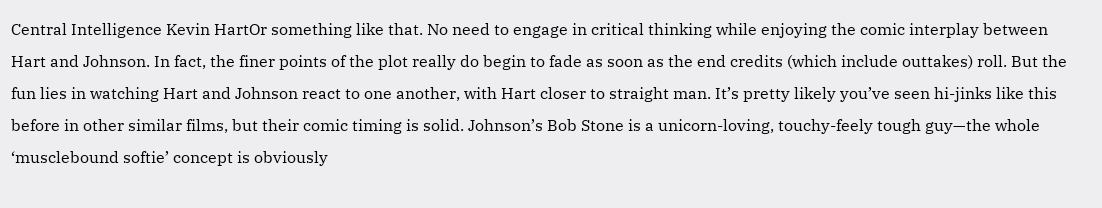Central Intelligence Kevin HartOr something like that. No need to engage in critical thinking while enjoying the comic interplay between Hart and Johnson. In fact, the finer points of the plot really do begin to fade as soon as the end credits (which include outtakes) roll. But the fun lies in watching Hart and Johnson react to one another, with Hart closer to straight man. It’s pretty likely you’ve seen hi-jinks like this before in other similar films, but their comic timing is solid. Johnson’s Bob Stone is a unicorn-loving, touchy-feely tough guy—the whole ‘musclebound softie’ concept is obviously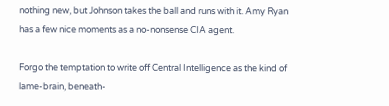nothing new, but Johnson takes the ball and runs with it. Amy Ryan has a few nice moments as a no-nonsense CIA agent.

Forgo the temptation to write off Central Intelligence as the kind of lame-brain, beneath-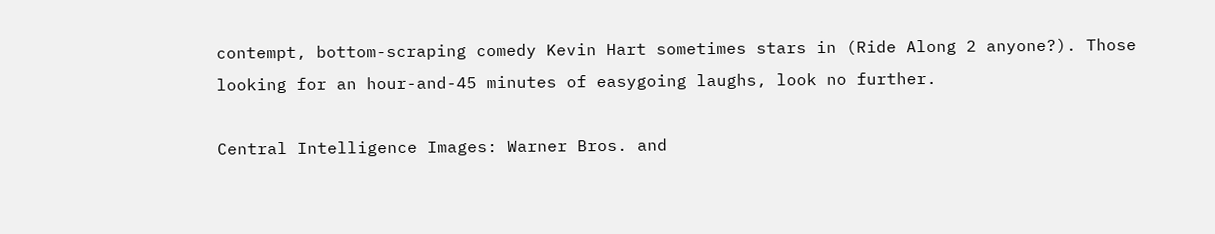contempt, bottom-scraping comedy Kevin Hart sometimes stars in (Ride Along 2 anyone?). Those looking for an hour-and-45 minutes of easygoing laughs, look no further.

Central Intelligence Images: Warner Bros. and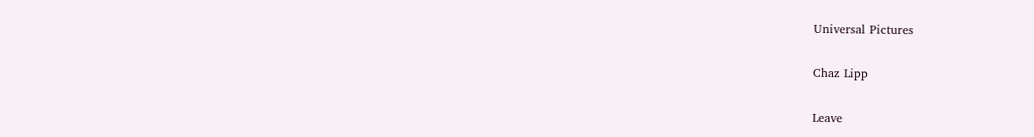Universal Pictures

Chaz Lipp

Leave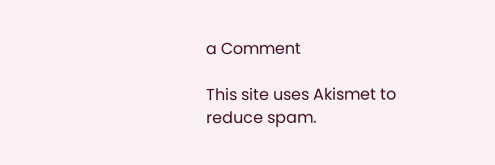a Comment

This site uses Akismet to reduce spam.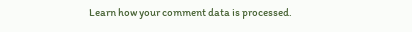Learn how your comment data is processed.